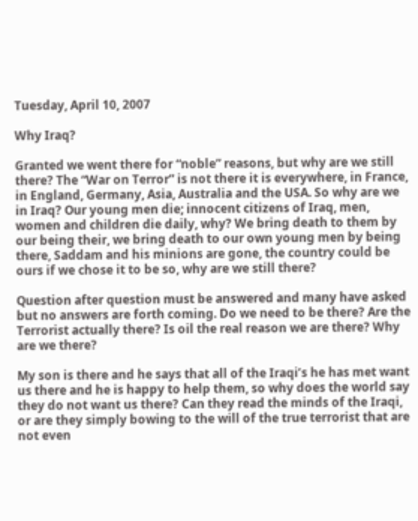Tuesday, April 10, 2007

Why Iraq?

Granted we went there for “noble” reasons, but why are we still there? The “War on Terror” is not there it is everywhere, in France, in England, Germany, Asia, Australia and the USA. So why are we in Iraq? Our young men die; innocent citizens of Iraq, men, women and children die daily, why? We bring death to them by our being their, we bring death to our own young men by being there, Saddam and his minions are gone, the country could be ours if we chose it to be so, why are we still there?

Question after question must be answered and many have asked but no answers are forth coming. Do we need to be there? Are the Terrorist actually there? Is oil the real reason we are there? Why are we there?

My son is there and he says that all of the Iraqi’s he has met want us there and he is happy to help them, so why does the world say they do not want us there? Can they read the minds of the Iraqi, or are they simply bowing to the will of the true terrorist that are not even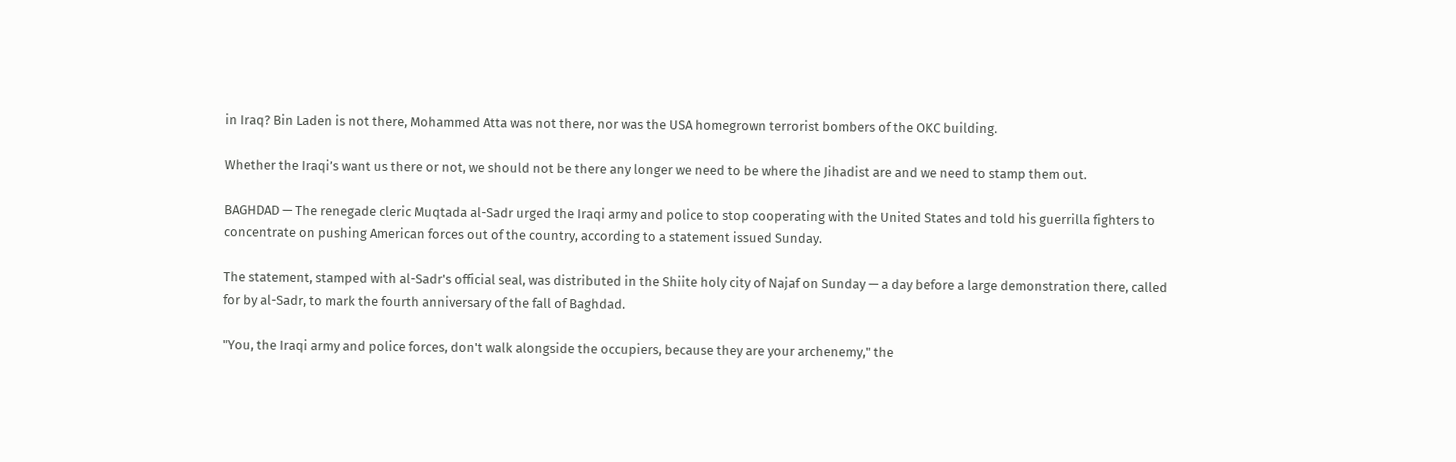in Iraq? Bin Laden is not there, Mohammed Atta was not there, nor was the USA homegrown terrorist bombers of the OKC building.

Whether the Iraqi’s want us there or not, we should not be there any longer we need to be where the Jihadist are and we need to stamp them out.

BAGHDAD — The renegade cleric Muqtada al-Sadr urged the Iraqi army and police to stop cooperating with the United States and told his guerrilla fighters to concentrate on pushing American forces out of the country, according to a statement issued Sunday.

The statement, stamped with al-Sadr's official seal, was distributed in the Shiite holy city of Najaf on Sunday — a day before a large demonstration there, called for by al-Sadr, to mark the fourth anniversary of the fall of Baghdad.

"You, the Iraqi army and police forces, don't walk alongside the occupiers, because they are your archenemy," the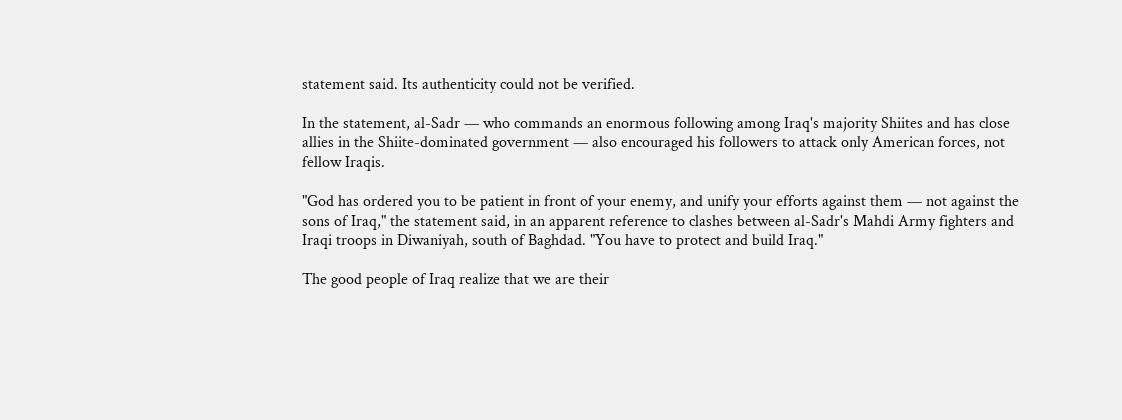statement said. Its authenticity could not be verified.

In the statement, al-Sadr — who commands an enormous following among Iraq's majority Shiites and has close allies in the Shiite-dominated government — also encouraged his followers to attack only American forces, not fellow Iraqis.

"God has ordered you to be patient in front of your enemy, and unify your efforts against them — not against the sons of Iraq," the statement said, in an apparent reference to clashes between al-Sadr's Mahdi Army fighters and Iraqi troops in Diwaniyah, south of Baghdad. "You have to protect and build Iraq."

The good people of Iraq realize that we are their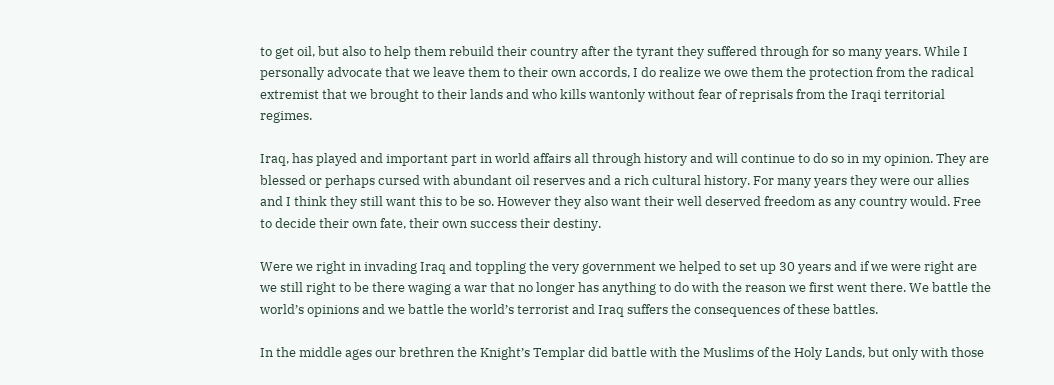to get oil, but also to help them rebuild their country after the tyrant they suffered through for so many years. While I personally advocate that we leave them to their own accords, I do realize we owe them the protection from the radical extremist that we brought to their lands and who kills wantonly without fear of reprisals from the Iraqi territorial regimes.

Iraq, has played and important part in world affairs all through history and will continue to do so in my opinion. They are blessed or perhaps cursed with abundant oil reserves and a rich cultural history. For many years they were our allies and I think they still want this to be so. However they also want their well deserved freedom as any country would. Free to decide their own fate, their own success their destiny.

Were we right in invading Iraq and toppling the very government we helped to set up 30 years and if we were right are we still right to be there waging a war that no longer has anything to do with the reason we first went there. We battle the world’s opinions and we battle the world’s terrorist and Iraq suffers the consequences of these battles.

In the middle ages our brethren the Knight’s Templar did battle with the Muslims of the Holy Lands, but only with those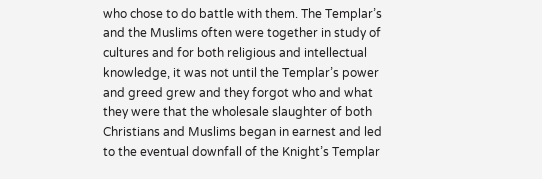who chose to do battle with them. The Templar’s and the Muslims often were together in study of cultures and for both religious and intellectual knowledge, it was not until the Templar’s power and greed grew and they forgot who and what they were that the wholesale slaughter of both Christians and Muslims began in earnest and led to the eventual downfall of the Knight’s Templar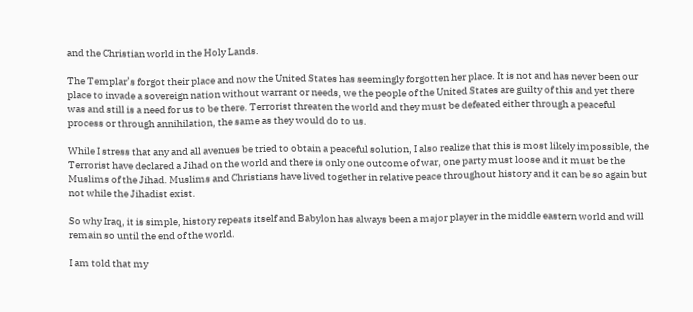and the Christian world in the Holy Lands.

The Templar’s forgot their place and now the United States has seemingly forgotten her place. It is not and has never been our place to invade a sovereign nation without warrant or needs, we the people of the United States are guilty of this and yet there was and still is a need for us to be there. Terrorist threaten the world and they must be defeated either through a peaceful process or through annihilation, the same as they would do to us.

While I stress that any and all avenues be tried to obtain a peaceful solution, I also realize that this is most likely impossible, the Terrorist have declared a Jihad on the world and there is only one outcome of war, one party must loose and it must be the Muslims of the Jihad. Muslims and Christians have lived together in relative peace throughout history and it can be so again but not while the Jihadist exist.

So why Iraq, it is simple, history repeats itself and Babylon has always been a major player in the middle eastern world and will remain so until the end of the world.

I am told that my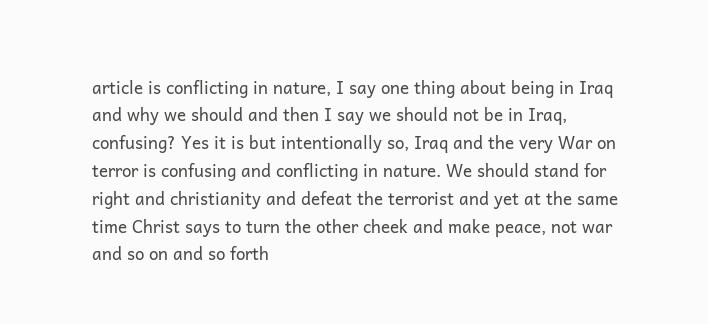article is conflicting in nature, I say one thing about being in Iraq and why we should and then I say we should not be in Iraq, confusing? Yes it is but intentionally so, Iraq and the very War on terror is confusing and conflicting in nature. We should stand for right and christianity and defeat the terrorist and yet at the same time Christ says to turn the other cheek and make peace, not war and so on and so forth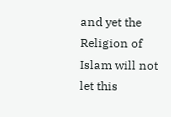and yet the Religion of Islam will not let this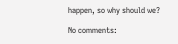happen, so why should we?

No comments: